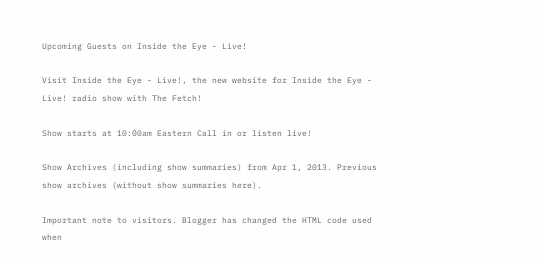Upcoming Guests on Inside the Eye - Live!

Visit Inside the Eye - Live!, the new website for Inside the Eye - Live! radio show with The Fetch!

Show starts at 10:00am Eastern Call in or listen live!

Show Archives (including show summaries) from Apr 1, 2013. Previous show archives (without show summaries here).

Important note to visitors. Blogger has changed the HTML code used when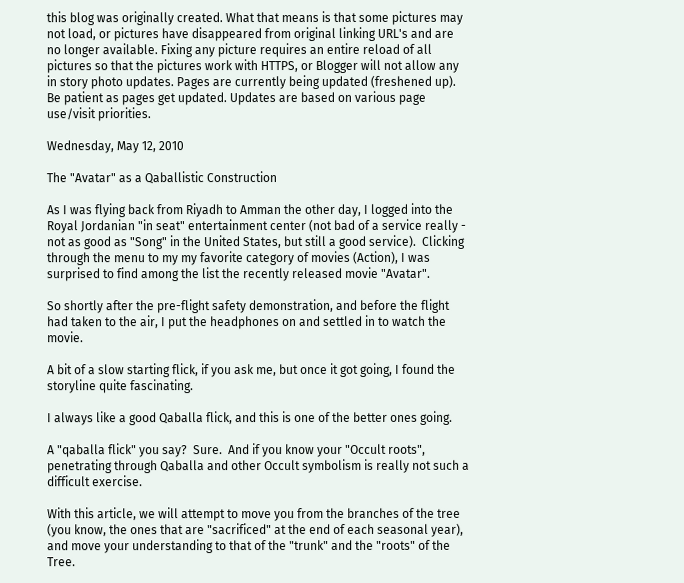this blog was originally created. What that means is that some pictures may not load, or pictures have disappeared from original linking URL's and are no longer available. Fixing any picture requires an entire reload of all pictures so that the pictures work with HTTPS, or Blogger will not allow any in story photo updates. Pages are currently being updated (freshened up). Be patient as pages get updated. Updates are based on various page use/visit priorities.

Wednesday, May 12, 2010

The "Avatar" as a Qaballistic Construction

As I was flying back from Riyadh to Amman the other day, I logged into the Royal Jordanian "in seat" entertainment center (not bad of a service really - not as good as "Song" in the United States, but still a good service).  Clicking through the menu to my my favorite category of movies (Action), I was surprised to find among the list the recently released movie "Avatar".

So shortly after the pre-flight safety demonstration, and before the flight had taken to the air, I put the headphones on and settled in to watch the movie.

A bit of a slow starting flick, if you ask me, but once it got going, I found the storyline quite fascinating.

I always like a good Qaballa flick, and this is one of the better ones going.

A "qaballa flick" you say?  Sure.  And if you know your "Occult roots", penetrating through Qaballa and other Occult symbolism is really not such a difficult exercise.

With this article, we will attempt to move you from the branches of the tree (you know, the ones that are "sacrificed" at the end of each seasonal year), and move your understanding to that of the "trunk" and the "roots" of the Tree.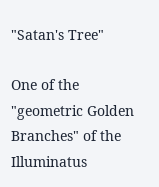"Satan's Tree"

One of the "geometric Golden Branches" of the Illuminatus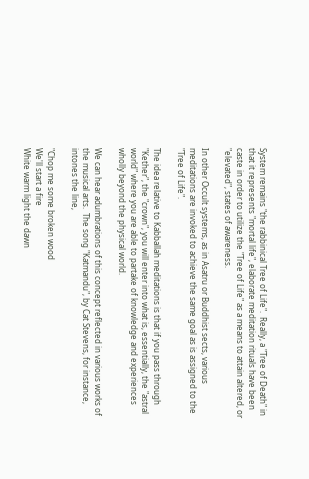System remains "the rabbinical Tree of Life".  Really, a "Tree of Death" in that it represents "mortal life", elaborate meditation rituals have been caste in order to utilize the "Tree of Life" as a means to attain altered, or "elevated", states of awareness.

In other Occult systems, as in Asatru or Buddhist sects, various meditations are invoked to achieve the same goal as is assigned to the "Tree of Life".

The idea relative to Kabballah meditations is that if you pass through "Kether", the "crown", you will enter into what is, essentially, the "astral world" where you are able to partake of knowledge and experiences wholly beyond the physical world.

We can hear adumbrations of this concept reflected in various works of the musical arts.  The song "Katmandu", by Cat Stevens, for instance, intones the line,

"Chop me some broken wood
We'll start a fire
White warm light the dawn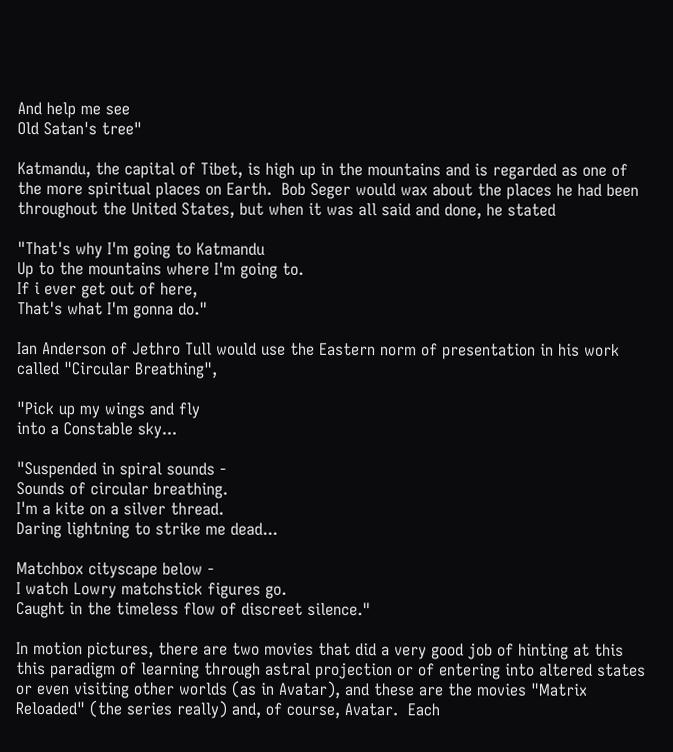And help me see
Old Satan's tree"

Katmandu, the capital of Tibet, is high up in the mountains and is regarded as one of the more spiritual places on Earth.  Bob Seger would wax about the places he had been throughout the United States, but when it was all said and done, he stated

"That's why I'm going to Katmandu
Up to the mountains where I'm going to.
If i ever get out of here,
That's what I'm gonna do."

Ian Anderson of Jethro Tull would use the Eastern norm of presentation in his work called "Circular Breathing",

"Pick up my wings and fly
into a Constable sky...

"Suspended in spiral sounds -
Sounds of circular breathing.
I'm a kite on a silver thread.
Daring lightning to strike me dead...

Matchbox cityscape below -
I watch Lowry matchstick figures go.
Caught in the timeless flow of discreet silence."

In motion pictures, there are two movies that did a very good job of hinting at this this paradigm of learning through astral projection or of entering into altered states or even visiting other worlds (as in Avatar), and these are the movies "Matrix Reloaded" (the series really) and, of course, Avatar.  Each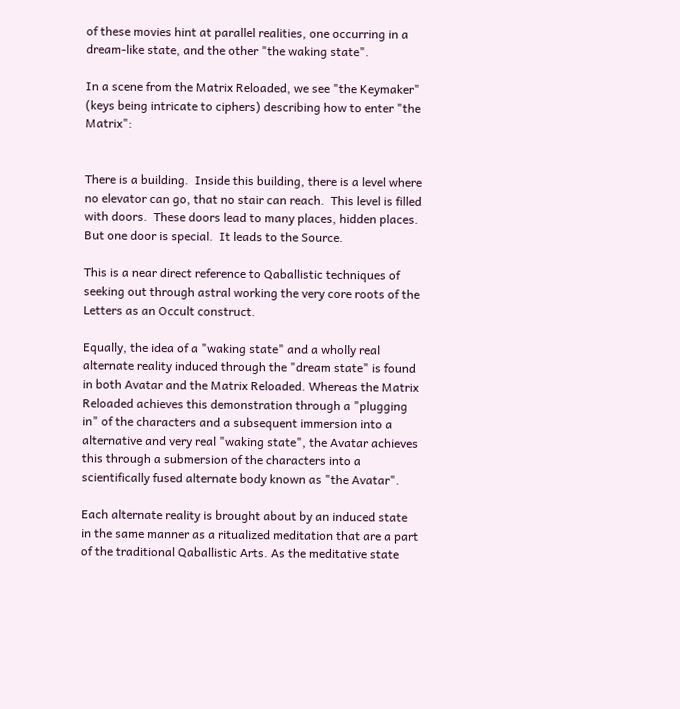of these movies hint at parallel realities, one occurring in a dream-like state, and the other "the waking state".

In a scene from the Matrix Reloaded, we see "the Keymaker" (keys being intricate to ciphers) describing how to enter "the Matrix":


There is a building.  Inside this building, there is a level where no elevator can go, that no stair can reach.  This level is filled with doors.  These doors lead to many places, hidden places.  But one door is special.  It leads to the Source.

This is a near direct reference to Qaballistic techniques of seeking out through astral working the very core roots of the Letters as an Occult construct.

Equally, the idea of a "waking state" and a wholly real alternate reality induced through the "dream state" is found in both Avatar and the Matrix Reloaded. Whereas the Matrix Reloaded achieves this demonstration through a "plugging in" of the characters and a subsequent immersion into a alternative and very real "waking state", the Avatar achieves this through a submersion of the characters into a scientifically fused alternate body known as "the Avatar".

Each alternate reality is brought about by an induced state in the same manner as a ritualized meditation that are a part of the traditional Qaballistic Arts. As the meditative state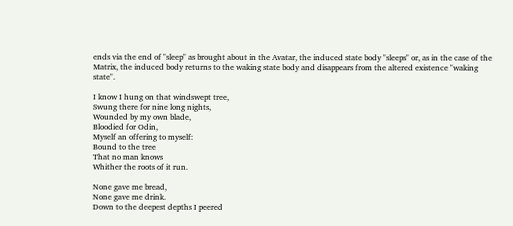ends via the end of "sleep" as brought about in the Avatar, the induced state body "sleeps" or, as in the case of the Matrix, the induced body returns to the waking state body and disappears from the altered existence "waking state".

I know I hung on that windswept tree,
Swung there for nine long nights,
Wounded by my own blade,
Bloodied for Odin,
Myself an offering to myself:
Bound to the tree
That no man knows
Whither the roots of it run.

None gave me bread,
None gave me drink.
Down to the deepest depths I peered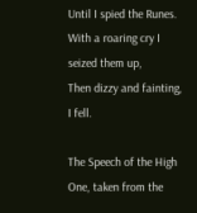Until I spied the Runes.
With a roaring cry I seized them up,
Then dizzy and fainting, I fell.

The Speech of the High One, taken from the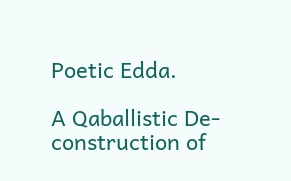Poetic Edda.

A Qaballistic De-construction of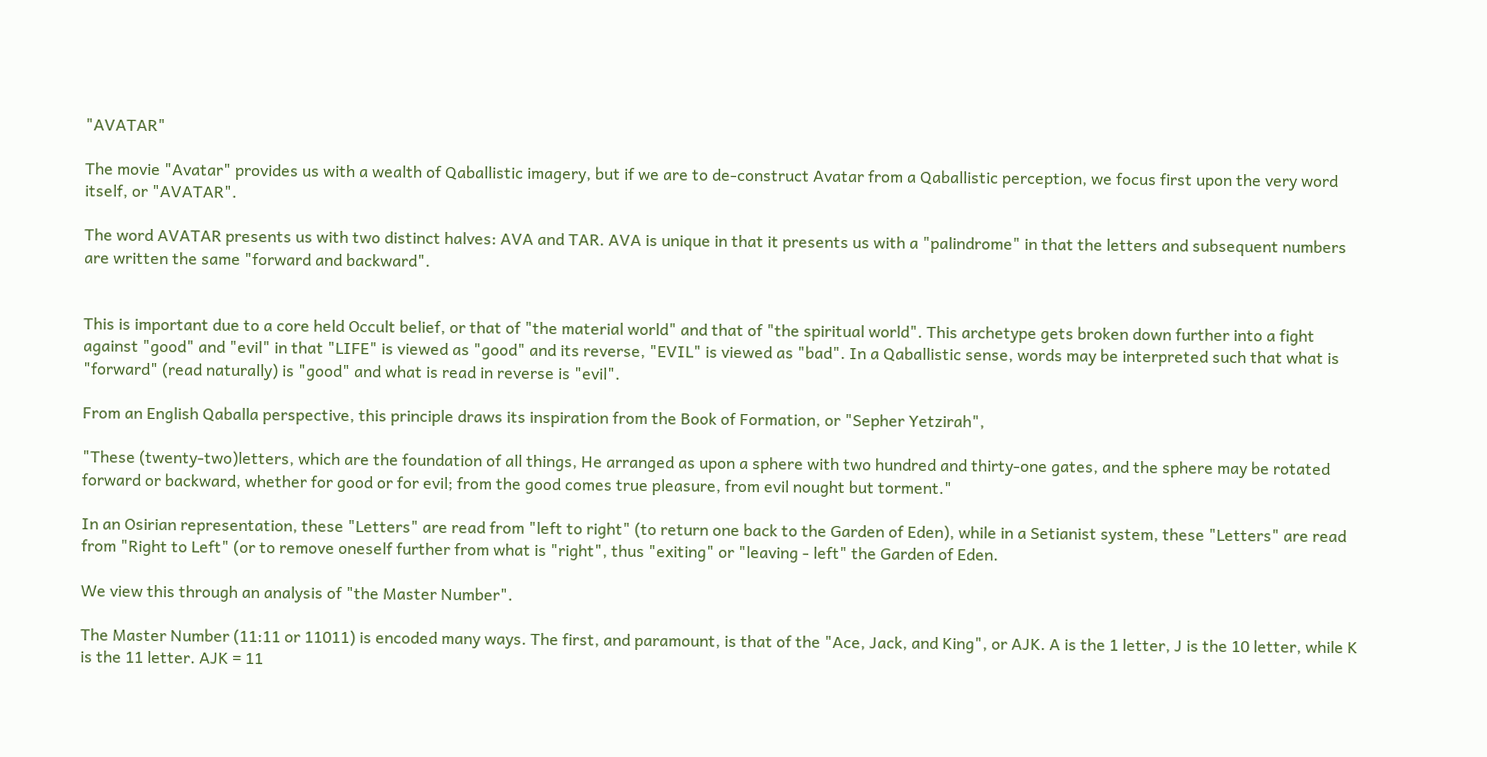"AVATAR"

The movie "Avatar" provides us with a wealth of Qaballistic imagery, but if we are to de-construct Avatar from a Qaballistic perception, we focus first upon the very word itself, or "AVATAR".

The word AVATAR presents us with two distinct halves: AVA and TAR. AVA is unique in that it presents us with a "palindrome" in that the letters and subsequent numbers are written the same "forward and backward".


This is important due to a core held Occult belief, or that of "the material world" and that of "the spiritual world". This archetype gets broken down further into a fight against "good" and "evil" in that "LIFE" is viewed as "good" and its reverse, "EVIL" is viewed as "bad". In a Qaballistic sense, words may be interpreted such that what is "forward" (read naturally) is "good" and what is read in reverse is "evil".

From an English Qaballa perspective, this principle draws its inspiration from the Book of Formation, or "Sepher Yetzirah",

"These (twenty-two)letters, which are the foundation of all things, He arranged as upon a sphere with two hundred and thirty-one gates, and the sphere may be rotated forward or backward, whether for good or for evil; from the good comes true pleasure, from evil nought but torment."

In an Osirian representation, these "Letters" are read from "left to right" (to return one back to the Garden of Eden), while in a Setianist system, these "Letters" are read from "Right to Left" (or to remove oneself further from what is "right", thus "exiting" or "leaving - left" the Garden of Eden.

We view this through an analysis of "the Master Number".

The Master Number (11:11 or 11011) is encoded many ways. The first, and paramount, is that of the "Ace, Jack, and King", or AJK. A is the 1 letter, J is the 10 letter, while K is the 11 letter. AJK = 11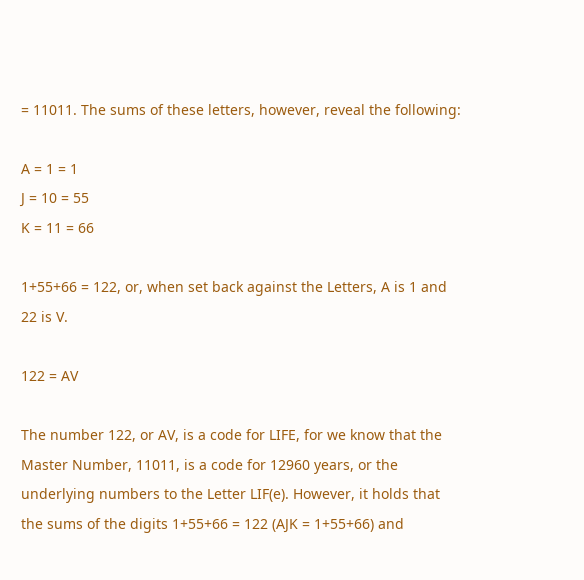= 11011. The sums of these letters, however, reveal the following:

A = 1 = 1
J = 10 = 55
K = 11 = 66

1+55+66 = 122, or, when set back against the Letters, A is 1 and 22 is V.

122 = AV

The number 122, or AV, is a code for LIFE, for we know that the Master Number, 11011, is a code for 12960 years, or the underlying numbers to the Letter LIF(e). However, it holds that the sums of the digits 1+55+66 = 122 (AJK = 1+55+66) and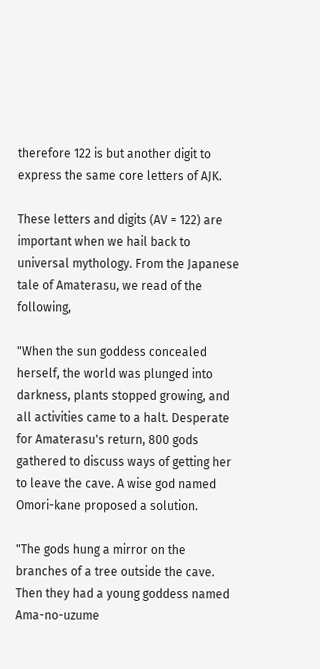therefore 122 is but another digit to express the same core letters of AJK.

These letters and digits (AV = 122) are important when we hail back to universal mythology. From the Japanese tale of Amaterasu, we read of the following,

"When the sun goddess concealed herself, the world was plunged into darkness, plants stopped growing, and all activities came to a halt. Desperate for Amaterasu's return, 800 gods gathered to discuss ways of getting her to leave the cave. A wise god named Omori-kane proposed a solution.

"The gods hung a mirror on the branches of a tree outside the cave. Then they had a young goddess named Ama-no-uzume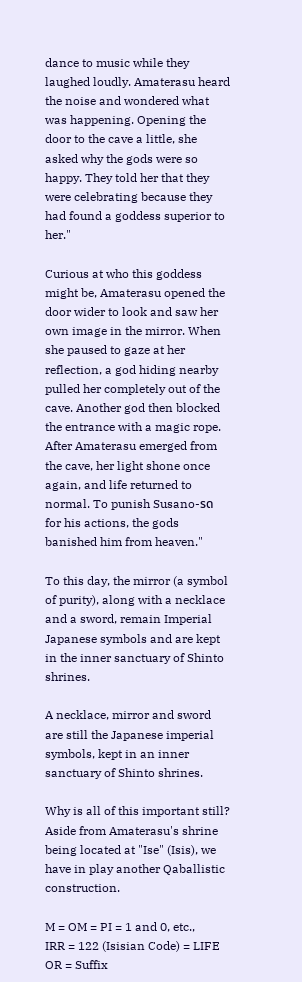dance to music while they laughed loudly. Amaterasu heard the noise and wondered what was happening. Opening the door to the cave a little, she asked why the gods were so happy. They told her that they were celebrating because they had found a goddess superior to her."

Curious at who this goddess might be, Amaterasu opened the door wider to look and saw her own image in the mirror. When she paused to gaze at her reflection, a god hiding nearby pulled her completely out of the cave. Another god then blocked the entrance with a magic rope. After Amaterasu emerged from the cave, her light shone once again, and life returned to normal. To punish Susano-รด for his actions, the gods banished him from heaven."

To this day, the mirror (a symbol of purity), along with a necklace and a sword, remain Imperial Japanese symbols and are kept in the inner sanctuary of Shinto shrines.

A necklace, mirror and sword are still the Japanese imperial symbols, kept in an inner sanctuary of Shinto shrines.

Why is all of this important still?  Aside from Amaterasu's shrine being located at "Ise" (Isis), we have in play another Qaballistic construction.

M = OM = PI = 1 and 0, etc.,
IRR = 122 (Isisian Code) = LIFE
OR = Suffix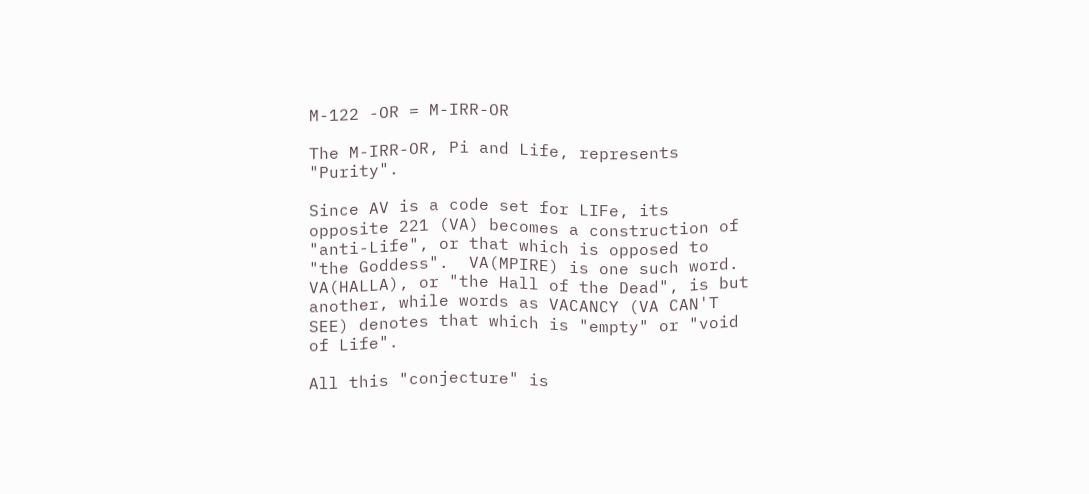M-122 -OR = M-IRR-OR

The M-IRR-OR, Pi and Life, represents "Purity".

Since AV is a code set for LIFe, its opposite 221 (VA) becomes a construction of "anti-Life", or that which is opposed to "the Goddess".  VA(MPIRE) is one such word.  VA(HALLA), or "the Hall of the Dead", is but another, while words as VACANCY (VA CAN'T SEE) denotes that which is "empty" or "void of Life".

All this "conjecture" is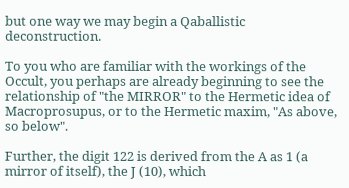but one way we may begin a Qaballistic deconstruction.

To you who are familiar with the workings of the Occult, you perhaps are already beginning to see the relationship of "the MIRROR" to the Hermetic idea of Macroprosupus, or to the Hermetic maxim, "As above, so below".

Further, the digit 122 is derived from the A as 1 (a mirror of itself), the J (10), which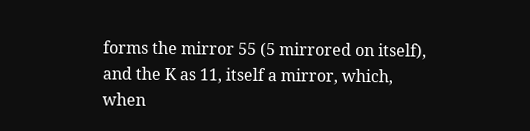forms the mirror 55 (5 mirrored on itself), and the K as 11, itself a mirror, which, when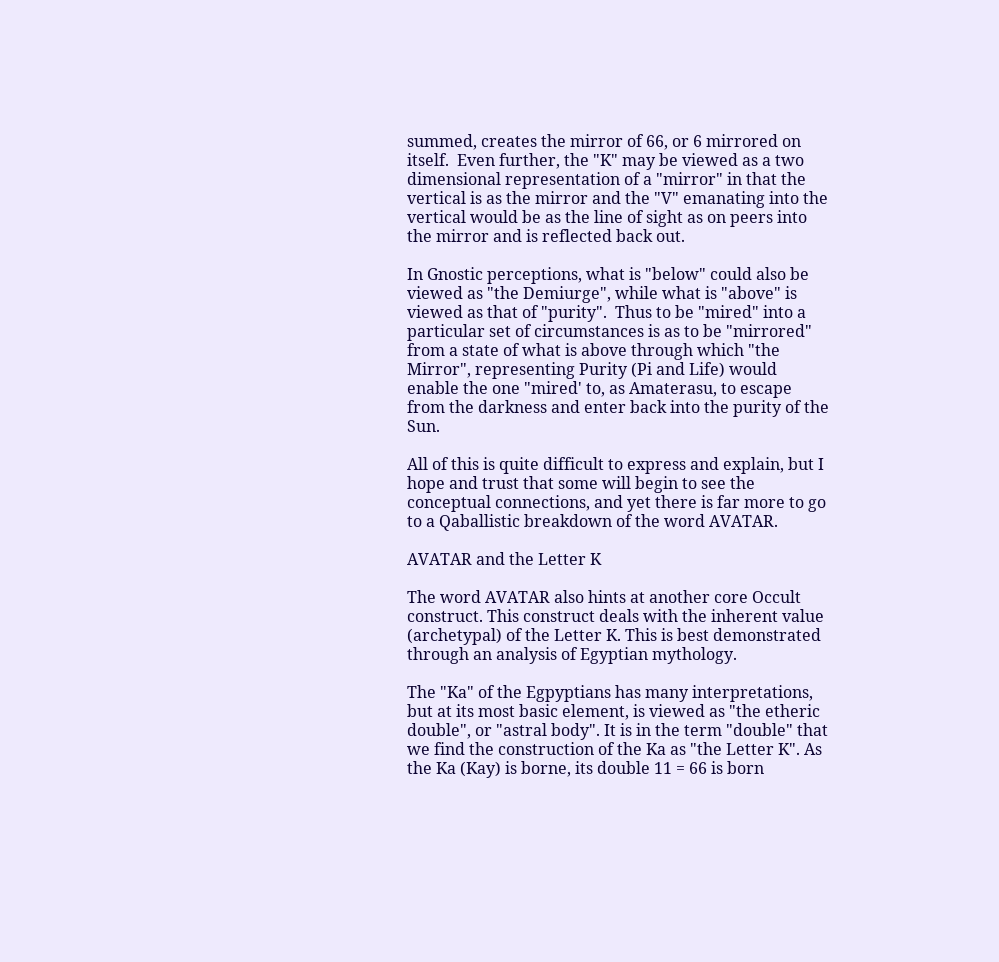summed, creates the mirror of 66, or 6 mirrored on itself.  Even further, the "K" may be viewed as a two dimensional representation of a "mirror" in that the vertical is as the mirror and the "V" emanating into the vertical would be as the line of sight as on peers into the mirror and is reflected back out.

In Gnostic perceptions, what is "below" could also be viewed as "the Demiurge", while what is "above" is viewed as that of "purity".  Thus to be "mired" into a particular set of circumstances is as to be "mirrored" from a state of what is above through which "the Mirror", representing Purity (Pi and Life) would enable the one "mired' to, as Amaterasu, to escape from the darkness and enter back into the purity of the Sun.

All of this is quite difficult to express and explain, but I hope and trust that some will begin to see the conceptual connections, and yet there is far more to go to a Qaballistic breakdown of the word AVATAR.

AVATAR and the Letter K

The word AVATAR also hints at another core Occult construct. This construct deals with the inherent value (archetypal) of the Letter K. This is best demonstrated through an analysis of Egyptian mythology.

The "Ka" of the Egpyptians has many interpretations, but at its most basic element, is viewed as "the etheric double", or "astral body". It is in the term "double" that we find the construction of the Ka as "the Letter K". As the Ka (Kay) is borne, its double 11 = 66 is born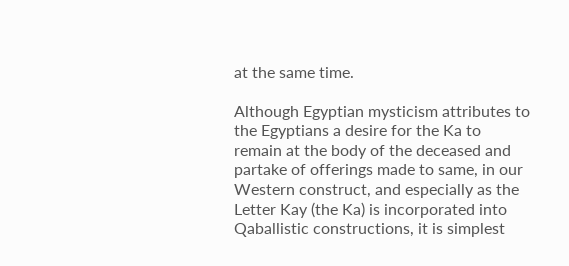at the same time.

Although Egyptian mysticism attributes to the Egyptians a desire for the Ka to remain at the body of the deceased and partake of offerings made to same, in our Western construct, and especially as the Letter Kay (the Ka) is incorporated into Qaballistic constructions, it is simplest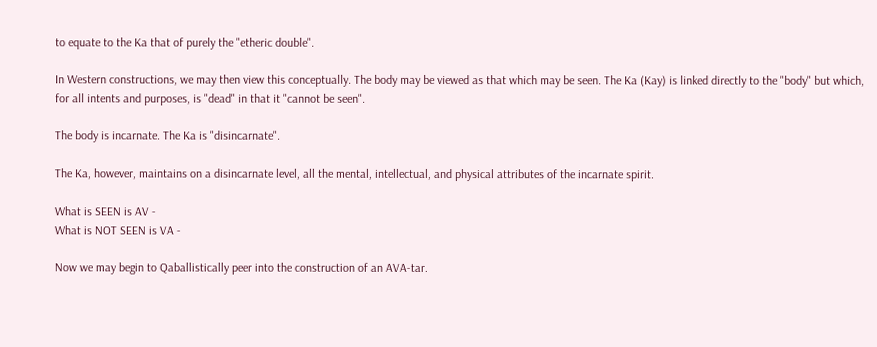to equate to the Ka that of purely the "etheric double".

In Western constructions, we may then view this conceptually. The body may be viewed as that which may be seen. The Ka (Kay) is linked directly to the "body" but which, for all intents and purposes, is "dead" in that it "cannot be seen".

The body is incarnate. The Ka is "disincarnate".

The Ka, however, maintains on a disincarnate level, all the mental, intellectual, and physical attributes of the incarnate spirit.

What is SEEN is AV -
What is NOT SEEN is VA -

Now we may begin to Qaballistically peer into the construction of an AVA-tar.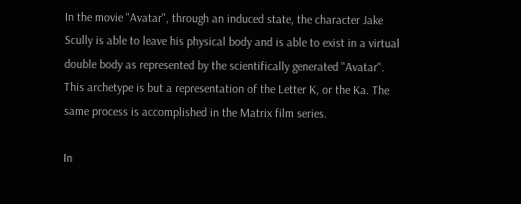In the movie "Avatar", through an induced state, the character Jake Scully is able to leave his physical body and is able to exist in a virtual double body as represented by the scientifically generated "Avatar". This archetype is but a representation of the Letter K, or the Ka. The same process is accomplished in the Matrix film series.

In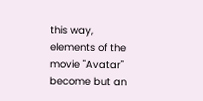this way, elements of the movie "Avatar" become but an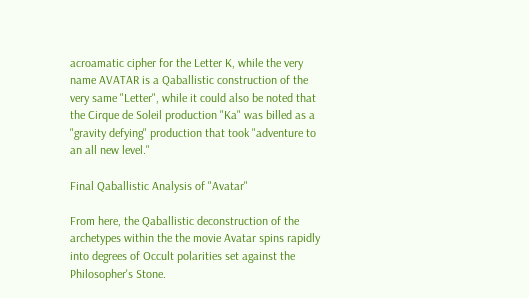acroamatic cipher for the Letter K, while the very name AVATAR is a Qaballistic construction of the very same "Letter", while it could also be noted that the Cirque de Soleil production "Ka" was billed as a "gravity defying" production that took "adventure to an all new level."

Final Qaballistic Analysis of "Avatar"

From here, the Qaballistic deconstruction of the archetypes within the the movie Avatar spins rapidly into degrees of Occult polarities set against the Philosopher's Stone.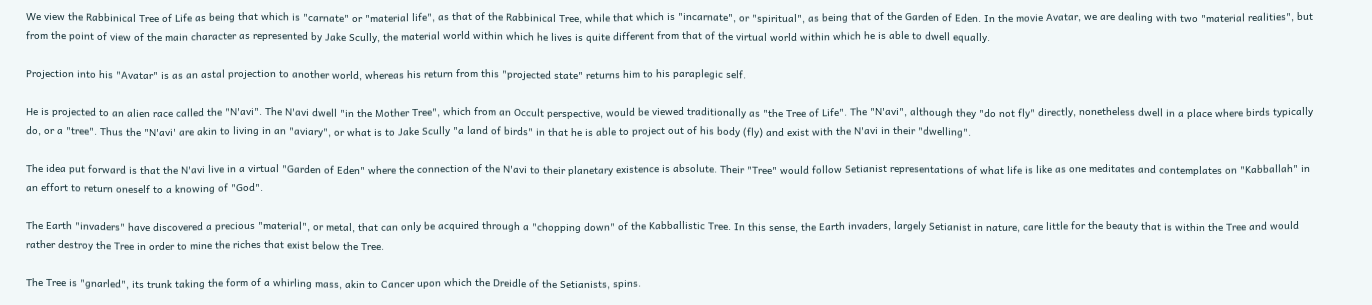We view the Rabbinical Tree of Life as being that which is "carnate" or "material life", as that of the Rabbinical Tree, while that which is "incarnate", or "spiritual", as being that of the Garden of Eden. In the movie Avatar, we are dealing with two "material realities", but from the point of view of the main character as represented by Jake Scully, the material world within which he lives is quite different from that of the virtual world within which he is able to dwell equally.

Projection into his "Avatar" is as an astal projection to another world, whereas his return from this "projected state" returns him to his paraplegic self.

He is projected to an alien race called the "N'avi". The N'avi dwell "in the Mother Tree", which from an Occult perspective, would be viewed traditionally as "the Tree of Life". The "N'avi", although they "do not fly" directly, nonetheless dwell in a place where birds typically do, or a "tree". Thus the "N'avi' are akin to living in an "aviary", or what is to Jake Scully "a land of birds" in that he is able to project out of his body (fly) and exist with the N'avi in their "dwelling".

The idea put forward is that the N'avi live in a virtual "Garden of Eden" where the connection of the N'avi to their planetary existence is absolute. Their "Tree" would follow Setianist representations of what life is like as one meditates and contemplates on "Kabballah" in an effort to return oneself to a knowing of "God".

The Earth "invaders" have discovered a precious "material", or metal, that can only be acquired through a "chopping down" of the Kabballistic Tree. In this sense, the Earth invaders, largely Setianist in nature, care little for the beauty that is within the Tree and would rather destroy the Tree in order to mine the riches that exist below the Tree.

The Tree is "gnarled", its trunk taking the form of a whirling mass, akin to Cancer upon which the Dreidle of the Setianists, spins.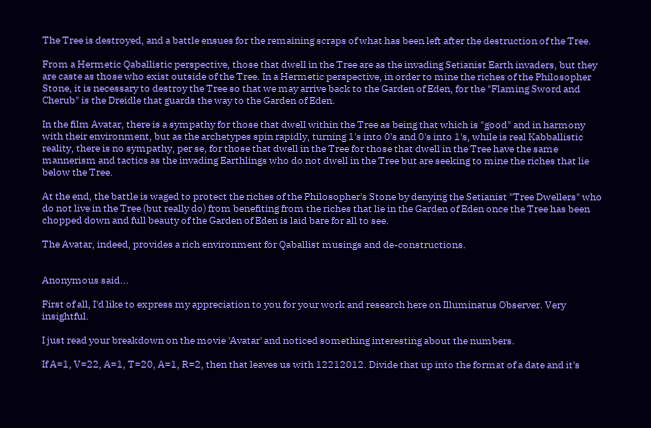The Tree is destroyed, and a battle ensues for the remaining scraps of what has been left after the destruction of the Tree.

From a Hermetic Qaballistic perspective, those that dwell in the Tree are as the invading Setianist Earth invaders, but they are caste as those who exist outside of the Tree. In a Hermetic perspective, in order to mine the riches of the Philosopher Stone, it is necessary to destroy the Tree so that we may arrive back to the Garden of Eden, for the "Flaming Sword and Cherub" is the Dreidle that guards the way to the Garden of Eden.

In the film Avatar, there is a sympathy for those that dwell within the Tree as being that which is "good" and in harmony with their environment, but as the archetypes spin rapidly, turning 1's into 0's and 0's into 1's, while is real Kabballistic reality, there is no sympathy, per se, for those that dwell in the Tree for those that dwell in the Tree have the same mannerism and tactics as the invading Earthlings who do not dwell in the Tree but are seeking to mine the riches that lie below the Tree.

At the end, the battle is waged to protect the riches of the Philosopher's Stone by denying the Setianist "Tree Dwellers" who do not live in the Tree (but really do) from benefiting from the riches that lie in the Garden of Eden once the Tree has been chopped down and full beauty of the Garden of Eden is laid bare for all to see.

The Avatar, indeed, provides a rich environment for Qaballist musings and de-constructions.


Anonymous said...

First of all, I'd like to express my appreciation to you for your work and research here on Illuminatus Observer. Very insightful.

I just read your breakdown on the movie 'Avatar' and noticed something interesting about the numbers.

If A=1, V=22, A=1, T=20, A=1, R=2, then that leaves us with 12212012. Divide that up into the format of a date and it's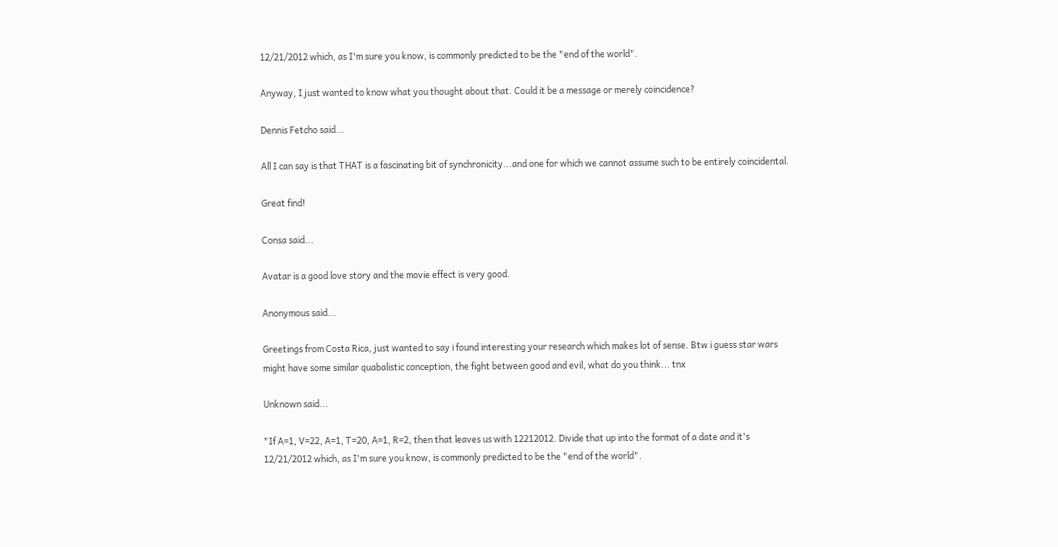12/21/2012 which, as I'm sure you know, is commonly predicted to be the "end of the world".

Anyway, I just wanted to know what you thought about that. Could it be a message or merely coincidence?

Dennis Fetcho said...

All I can say is that THAT is a fascinating bit of synchronicity...and one for which we cannot assume such to be entirely coincidental.

Great find!

Consa said...

Avatar is a good love story and the movie effect is very good.

Anonymous said...

Greetings from Costa Rica, just wanted to say i found interesting your research which makes lot of sense. Btw i guess star wars might have some similar quabalistic conception, the fight between good and evil, what do you think... tnx

Unknown said...

"If A=1, V=22, A=1, T=20, A=1, R=2, then that leaves us with 12212012. Divide that up into the format of a date and it's 12/21/2012 which, as I'm sure you know, is commonly predicted to be the "end of the world".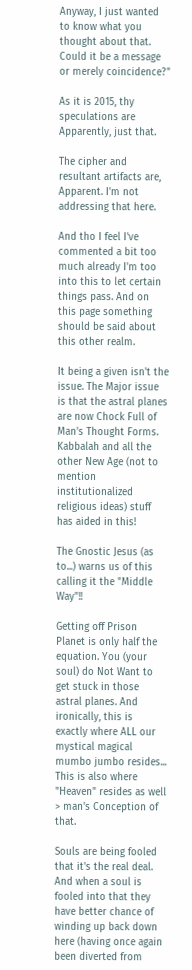Anyway, I just wanted to know what you thought about that. Could it be a message or merely coincidence?"

As it is 2015, thy speculations are Apparently, just that.

The cipher and resultant artifacts are, Apparent. I'm not addressing that here.

And tho I feel I've commented a bit too much already I'm too into this to let certain things pass. And on this page something should be said about this other realm.

It being a given isn't the issue. The Major issue is that the astral planes are now Chock Full of Man's Thought Forms. Kabbalah and all the other New Age (not to mention institutionalized religious ideas) stuff has aided in this!

The Gnostic Jesus (as to...) warns us of this calling it the "Middle Way"!!

Getting off Prison Planet is only half the equation. You (your soul) do Not Want to get stuck in those astral planes. And ironically, this is exactly where ALL our mystical magical mumbo jumbo resides...
This is also where "Heaven" resides as well > man's Conception of that.

Souls are being fooled that it's the real deal. And when a soul is fooled into that they have better chance of winding up back down here (having once again been diverted from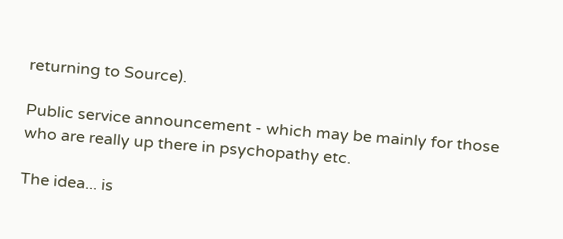returning to Source).

Public service announcement - which may be mainly for those who are really up there in psychopathy etc.

The idea... is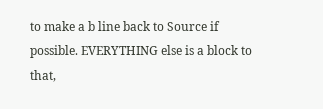to make a b line back to Source if possible. EVERYTHING else is a block to that,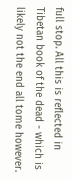full stop. All this is reflected in Tibetan book of the dead - which is likely not the end all tome however.